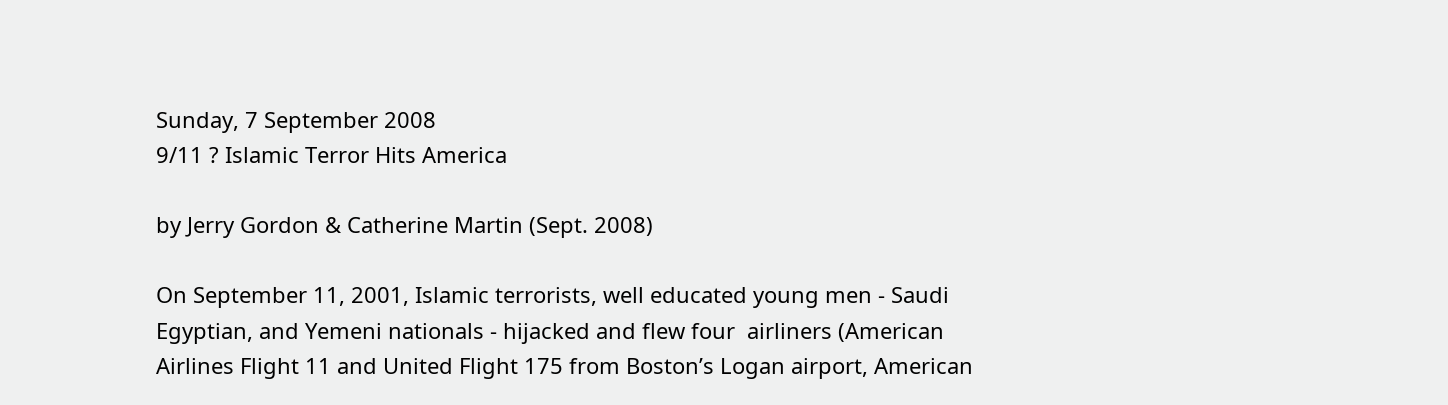Sunday, 7 September 2008
9/11 ? Islamic Terror Hits America

by Jerry Gordon & Catherine Martin (Sept. 2008)

On September 11, 2001, Islamic terrorists, well educated young men - Saudi Egyptian, and Yemeni nationals - hijacked and flew four  airliners (American Airlines Flight 11 and United Flight 175 from Boston’s Logan airport, American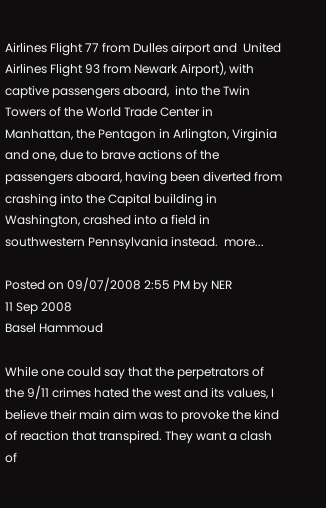Airlines Flight 77 from Dulles airport and  United Airlines Flight 93 from Newark Airport), with captive passengers aboard,  into the Twin Towers of the World Trade Center in Manhattan, the Pentagon in Arlington, Virginia and one, due to brave actions of the passengers aboard, having been diverted from crashing into the Capital building in Washington, crashed into a field in southwestern Pennsylvania instead.  more...

Posted on 09/07/2008 2:55 PM by NER
11 Sep 2008
Basel Hammoud

While one could say that the perpetrators of the 9/11 crimes hated the west and its values, I believe their main aim was to provoke the kind of reaction that transpired. They want a clash of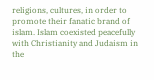religions, cultures, in order to promote their fanatic brand of islam. Islam coexisted peacefully with Christianity and Judaism in the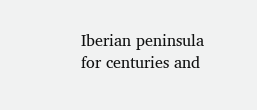Iberian peninsula for centuries and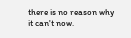there is no reason why it can't now.